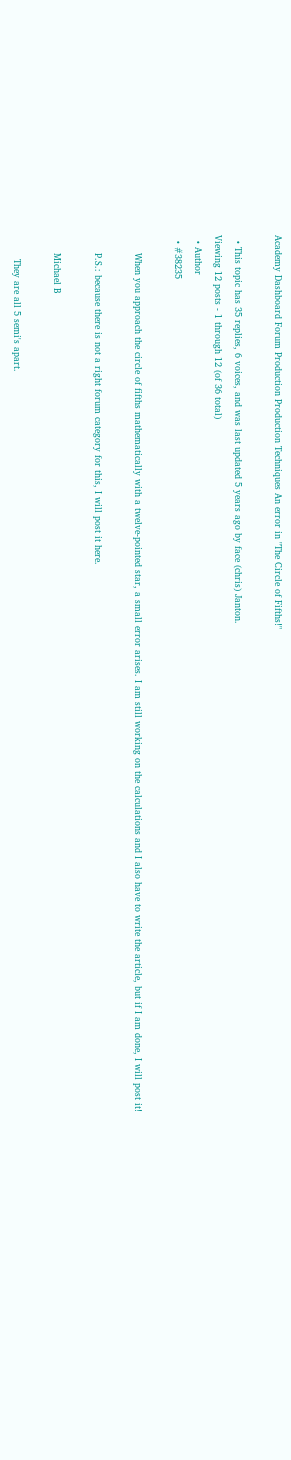Academy Dashboard Forum Production Production Techniques An error in "The Circle of Fifths!"

  • This topic has 35 replies, 6 voices, and was last updated 5 years ago by face (chris) Janton.
Viewing 12 posts - 1 through 12 (of 36 total)
  • Author
  • #38235

      When you approach the circle of fifths mathematically with a twelve-pointed star, a small error arises. I am still working on the calculations and I also have to write the article, but if I am done, I will post it!

      P.S.: because there is not a right forum category for this, I will post it here.

      Michael B

        They are all 5 semi's apart.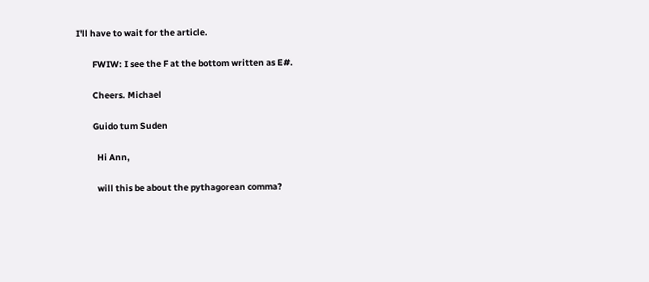I'll have to wait for the article.

        FWIW: I see the F at the bottom written as E#.

        Cheers. Michael

        Guido tum Suden

          Hi Ann,

          will this be about the pythagorean comma?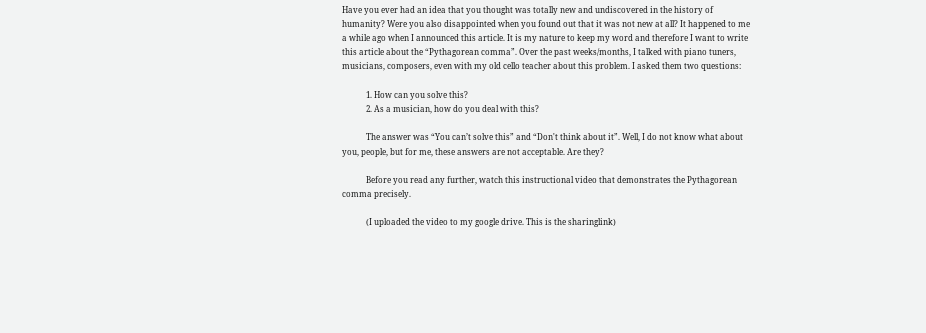Have you ever had an idea that you thought was totally new and undiscovered in the history of humanity? Were you also disappointed when you found out that it was not new at all? It happened to me a while ago when I announced this article. It is my nature to keep my word and therefore I want to write this article about the “Pythagorean comma”. Over the past weeks/months, I talked with piano tuners, musicians, composers, even with my old cello teacher about this problem. I asked them two questions:

            1. How can you solve this?
            2. As a musician, how do you deal with this?

            The answer was “You can’t solve this” and “Don't think about it”. Well, I do not know what about you, people, but for me, these answers are not acceptable. Are they?

            Before you read any further, watch this instructional video that demonstrates the Pythagorean comma precisely.

            (I uploaded the video to my google drive. This is the sharinglink)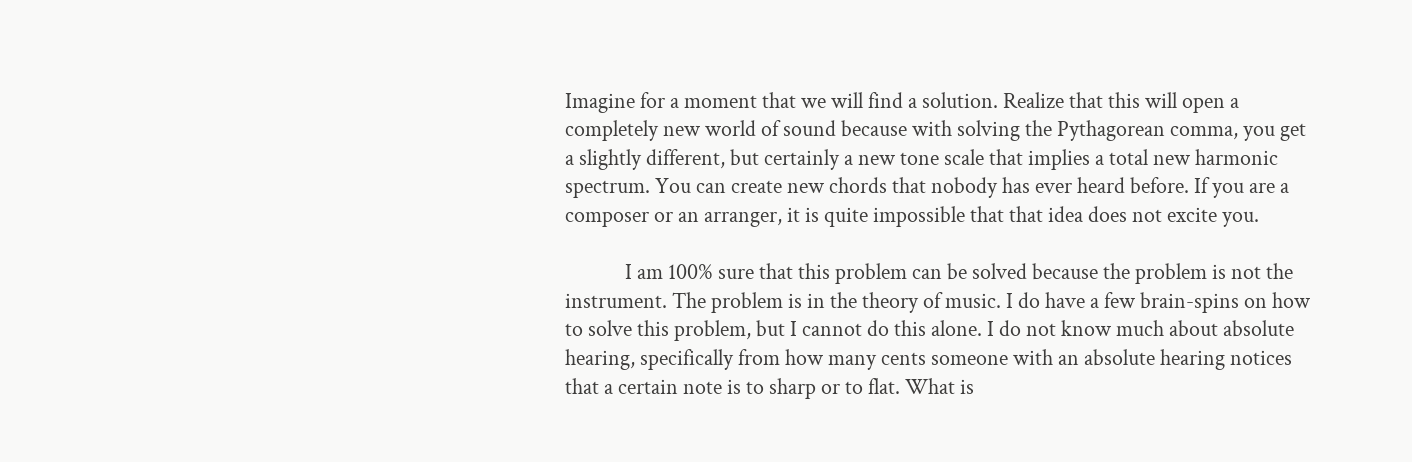Imagine for a moment that we will find a solution. Realize that this will open a completely new world of sound because with solving the Pythagorean comma, you get a slightly different, but certainly a new tone scale that implies a total new harmonic spectrum. You can create new chords that nobody has ever heard before. If you are a composer or an arranger, it is quite impossible that that idea does not excite you.

            I am 100% sure that this problem can be solved because the problem is not the instrument. The problem is in the theory of music. I do have a few brain-spins on how to solve this problem, but I cannot do this alone. I do not know much about absolute hearing, specifically from how many cents someone with an absolute hearing notices that a certain note is to sharp or to flat. What is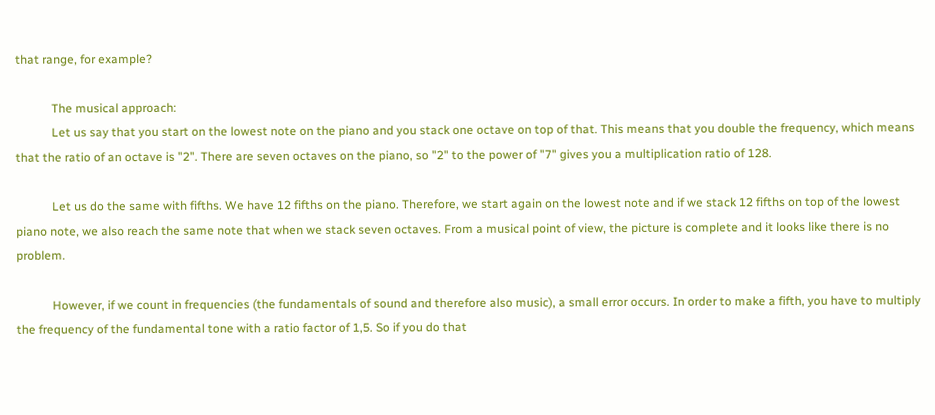that range, for example?

            The musical approach:
            Let us say that you start on the lowest note on the piano and you stack one octave on top of that. This means that you double the frequency, which means that the ratio of an octave is "2". There are seven octaves on the piano, so "2" to the power of "7" gives you a multiplication ratio of 128.

            Let us do the same with fifths. We have 12 fifths on the piano. Therefore, we start again on the lowest note and if we stack 12 fifths on top of the lowest piano note, we also reach the same note that when we stack seven octaves. From a musical point of view, the picture is complete and it looks like there is no problem.

            However, if we count in frequencies (the fundamentals of sound and therefore also music), a small error occurs. In order to make a fifth, you have to multiply the frequency of the fundamental tone with a ratio factor of 1,5. So if you do that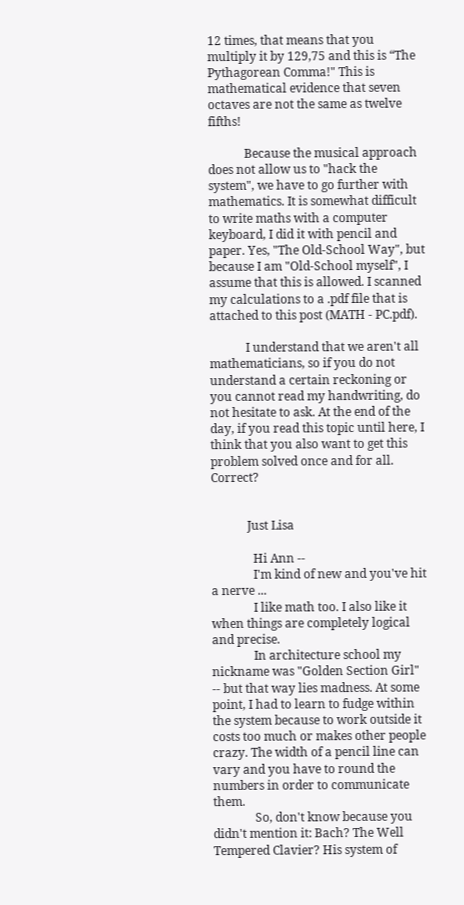12 times, that means that you multiply it by 129,75 and this is “The Pythagorean Comma!" This is mathematical evidence that seven octaves are not the same as twelve fifths!

            Because the musical approach does not allow us to "hack the system", we have to go further with mathematics. It is somewhat difficult to write maths with a computer keyboard, I did it with pencil and paper. Yes, "The Old-School Way", but because I am "Old-School myself", I assume that this is allowed. I scanned my calculations to a .pdf file that is attached to this post (MATH - PC.pdf).

            I understand that we aren't all mathematicians, so if you do not understand a certain reckoning or you cannot read my handwriting, do not hesitate to ask. At the end of the day, if you read this topic until here, I think that you also want to get this problem solved once and for all. Correct?


            Just Lisa

              Hi Ann --
              I'm kind of new and you've hit a nerve ...
              I like math too. I also like it when things are completely logical and precise.
              In architecture school my nickname was "Golden Section Girl" -- but that way lies madness. At some point, I had to learn to fudge within the system because to work outside it costs too much or makes other people crazy. The width of a pencil line can vary and you have to round the numbers in order to communicate them.
              So, don't know because you didn't mention it: Bach? The Well Tempered Clavier? His system of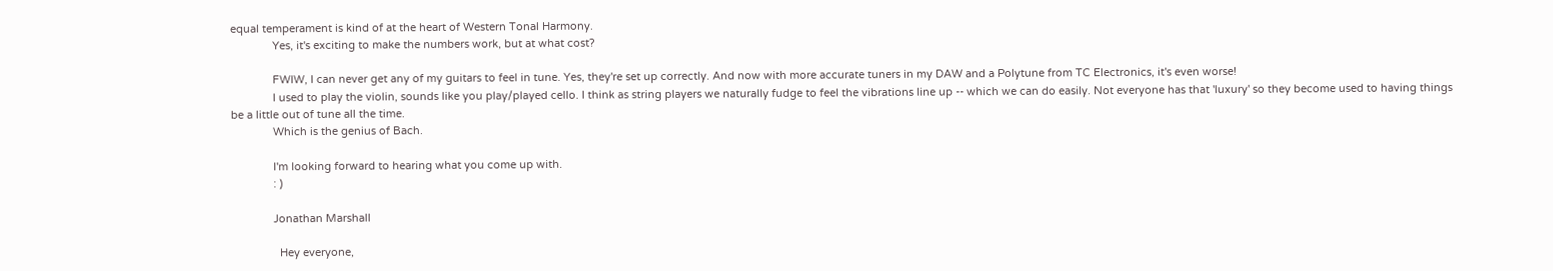equal temperament is kind of at the heart of Western Tonal Harmony.
              Yes, it's exciting to make the numbers work, but at what cost?

              FWIW, I can never get any of my guitars to feel in tune. Yes, they're set up correctly. And now with more accurate tuners in my DAW and a Polytune from TC Electronics, it's even worse!
              I used to play the violin, sounds like you play/played cello. I think as string players we naturally fudge to feel the vibrations line up -- which we can do easily. Not everyone has that 'luxury' so they become used to having things be a little out of tune all the time.
              Which is the genius of Bach.

              I'm looking forward to hearing what you come up with.
              : )

              Jonathan Marshall

                Hey everyone,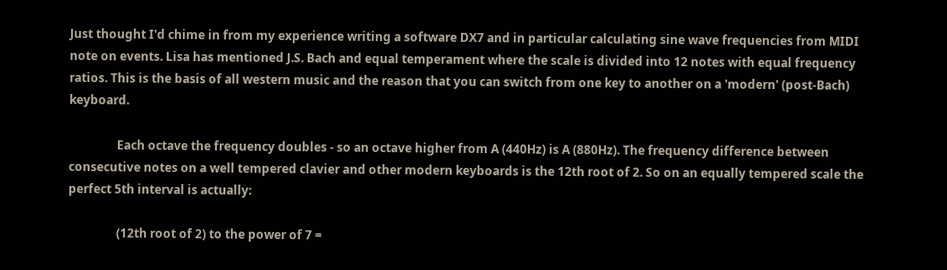Just thought I'd chime in from my experience writing a software DX7 and in particular calculating sine wave frequencies from MIDI note on events. Lisa has mentioned J.S. Bach and equal temperament where the scale is divided into 12 notes with equal frequency ratios. This is the basis of all western music and the reason that you can switch from one key to another on a 'modern' (post-Bach) keyboard.

                Each octave the frequency doubles - so an octave higher from A (440Hz) is A (880Hz). The frequency difference between consecutive notes on a well tempered clavier and other modern keyboards is the 12th root of 2. So on an equally tempered scale the perfect 5th interval is actually:

                (12th root of 2) to the power of 7 =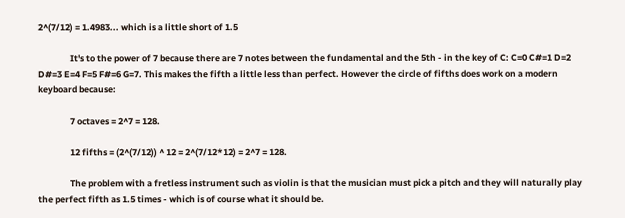2^(7/12) = 1.4983... which is a little short of 1.5

                It's to the power of 7 because there are 7 notes between the fundamental and the 5th - in the key of C: C=0 C#=1 D=2 D#=3 E=4 F=5 F#=6 G=7. This makes the fifth a little less than perfect. However the circle of fifths does work on a modern keyboard because:

                7 octaves = 2^7 = 128.

                12 fifths = (2^(7/12)) ^ 12 = 2^(7/12*12) = 2^7 = 128.

                The problem with a fretless instrument such as violin is that the musician must pick a pitch and they will naturally play the perfect fifth as 1.5 times - which is of course what it should be.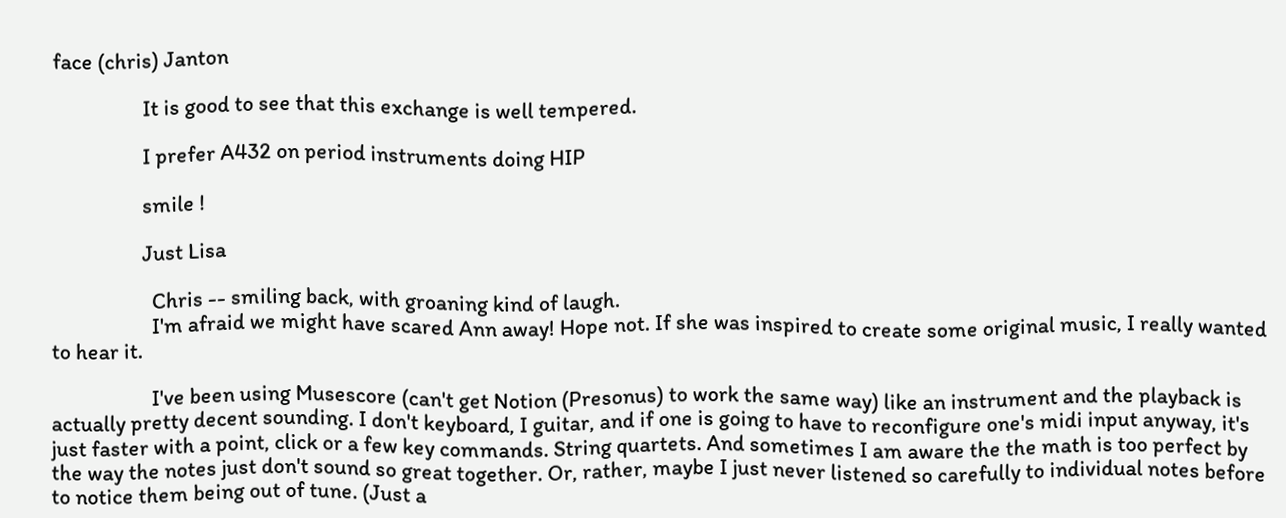face (chris) Janton

                  It is good to see that this exchange is well tempered.

                  I prefer A432 on period instruments doing HIP

                  smile !

                  Just Lisa

                    Chris -- smiling back, with groaning kind of laugh.
                    I'm afraid we might have scared Ann away! Hope not. If she was inspired to create some original music, I really wanted to hear it.

                    I've been using Musescore (can't get Notion (Presonus) to work the same way) like an instrument and the playback is actually pretty decent sounding. I don't keyboard, I guitar, and if one is going to have to reconfigure one's midi input anyway, it's just faster with a point, click or a few key commands. String quartets. And sometimes I am aware the the math is too perfect by the way the notes just don't sound so great together. Or, rather, maybe I just never listened so carefully to individual notes before to notice them being out of tune. (Just a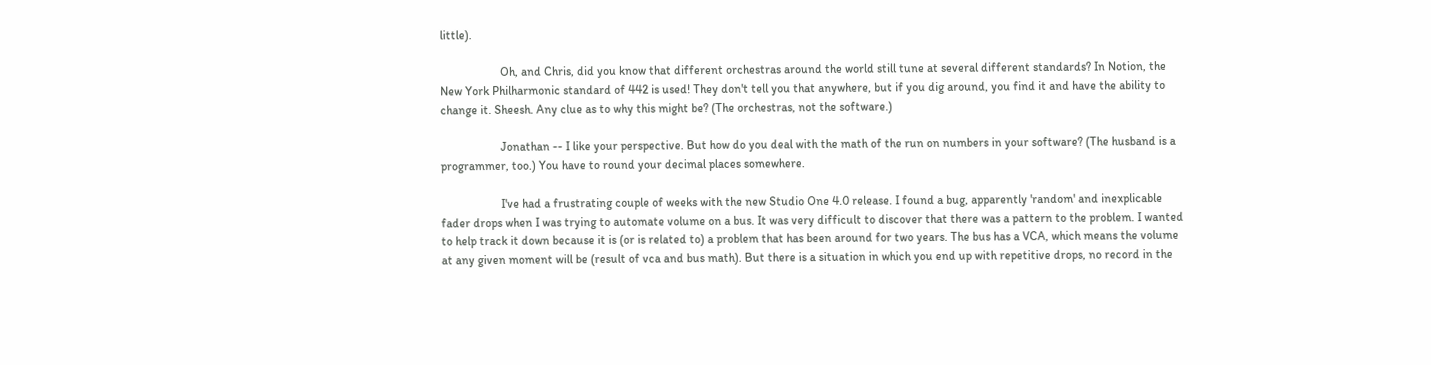little).

                    Oh, and Chris, did you know that different orchestras around the world still tune at several different standards? In Notion, the New York Philharmonic standard of 442 is used! They don't tell you that anywhere, but if you dig around, you find it and have the ability to change it. Sheesh. Any clue as to why this might be? (The orchestras, not the software.)

                    Jonathan -- I like your perspective. But how do you deal with the math of the run on numbers in your software? (The husband is a programmer, too.) You have to round your decimal places somewhere.

                    I've had a frustrating couple of weeks with the new Studio One 4.0 release. I found a bug, apparently 'random' and inexplicable fader drops when I was trying to automate volume on a bus. It was very difficult to discover that there was a pattern to the problem. I wanted to help track it down because it is (or is related to) a problem that has been around for two years. The bus has a VCA, which means the volume at any given moment will be (result of vca and bus math). But there is a situation in which you end up with repetitive drops, no record in the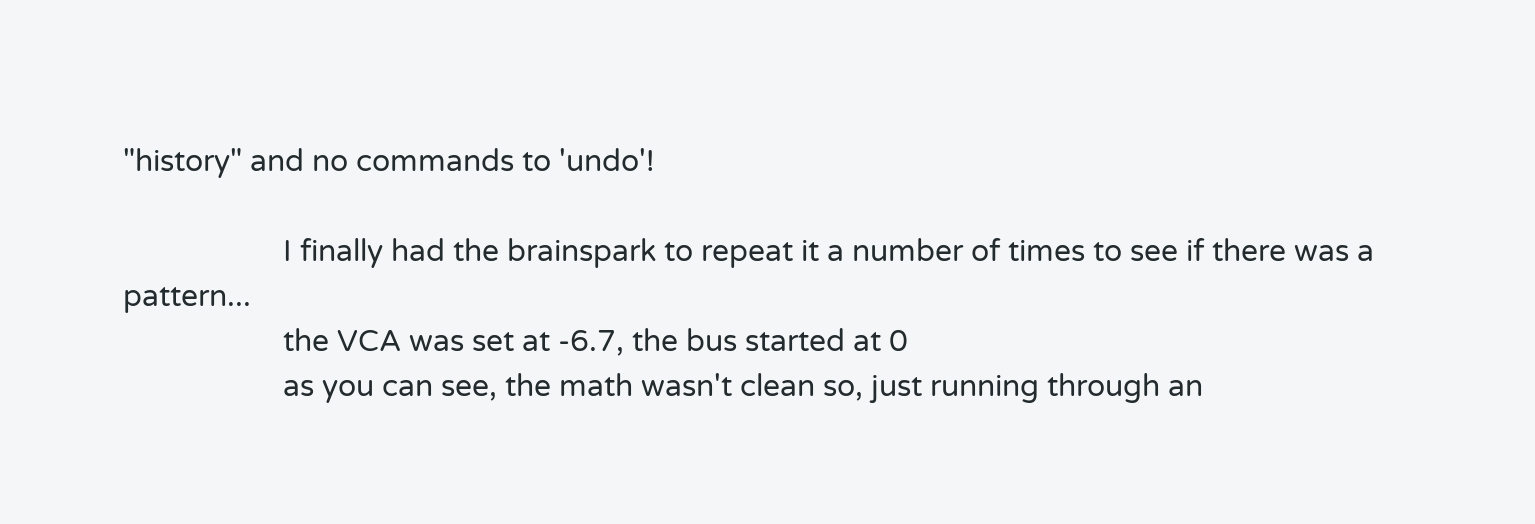"history" and no commands to 'undo'!

                    I finally had the brainspark to repeat it a number of times to see if there was a pattern...
                    the VCA was set at -6.7, the bus started at 0
                    as you can see, the math wasn't clean so, just running through an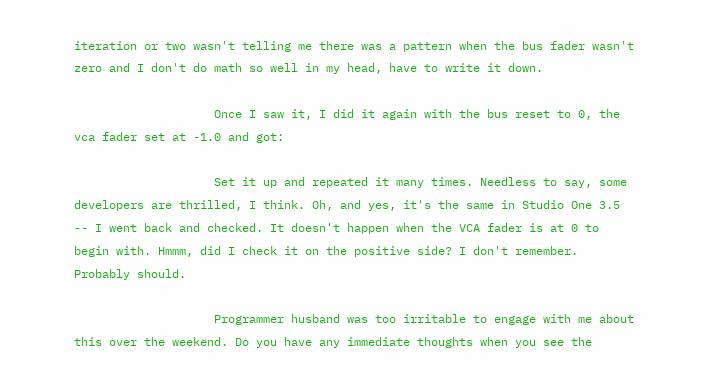iteration or two wasn't telling me there was a pattern when the bus fader wasn't zero and I don't do math so well in my head, have to write it down.

                    Once I saw it, I did it again with the bus reset to 0, the vca fader set at -1.0 and got:

                    Set it up and repeated it many times. Needless to say, some developers are thrilled, I think. Oh, and yes, it's the same in Studio One 3.5 -- I went back and checked. It doesn't happen when the VCA fader is at 0 to begin with. Hmmm, did I check it on the positive side? I don't remember. Probably should.

                    Programmer husband was too irritable to engage with me about this over the weekend. Do you have any immediate thoughts when you see the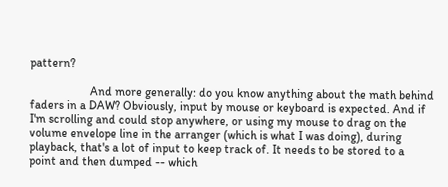pattern?

                    And more generally: do you know anything about the math behind faders in a DAW? Obviously, input by mouse or keyboard is expected. And if I'm scrolling and could stop anywhere, or using my mouse to drag on the volume envelope line in the arranger (which is what I was doing), during playback, that's a lot of input to keep track of. It needs to be stored to a point and then dumped -- which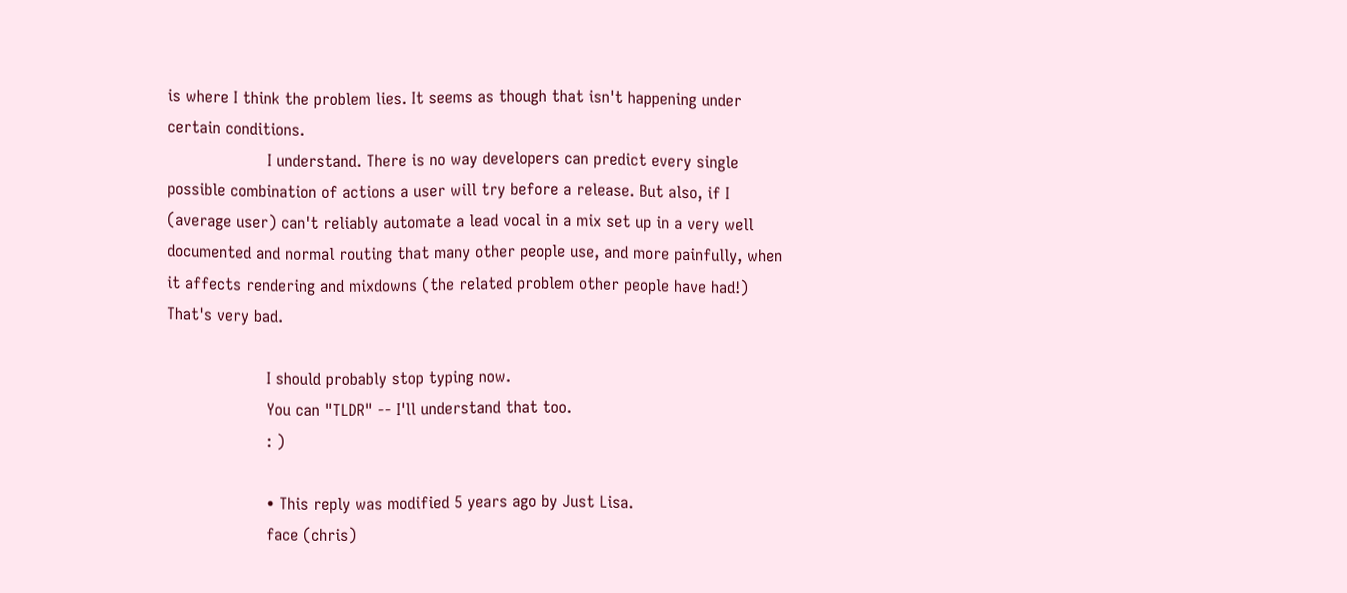is where I think the problem lies. It seems as though that isn't happening under certain conditions.
                    I understand. There is no way developers can predict every single possible combination of actions a user will try before a release. But also, if I (average user) can't reliably automate a lead vocal in a mix set up in a very well documented and normal routing that many other people use, and more painfully, when it affects rendering and mixdowns (the related problem other people have had!) That's very bad.

                    I should probably stop typing now.
                    You can "TLDR" -- I'll understand that too.
                    : )

                    • This reply was modified 5 years ago by Just Lisa.
                    face (chris)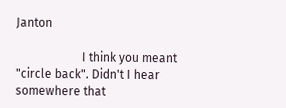Janton

                      I think you meant "circle back". Didn't I hear somewhere that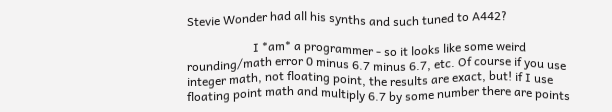Stevie Wonder had all his synths and such tuned to A442?

                      I *am* a programmer - so it looks like some weird rounding/math error 0 minus 6.7 minus 6.7, etc. Of course if you use integer math, not floating point, the results are exact, but! if I use floating point math and multiply 6.7 by some number there are points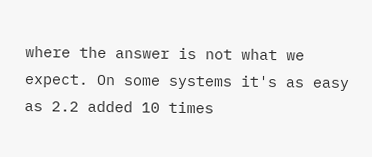where the answer is not what we expect. On some systems it's as easy as 2.2 added 10 times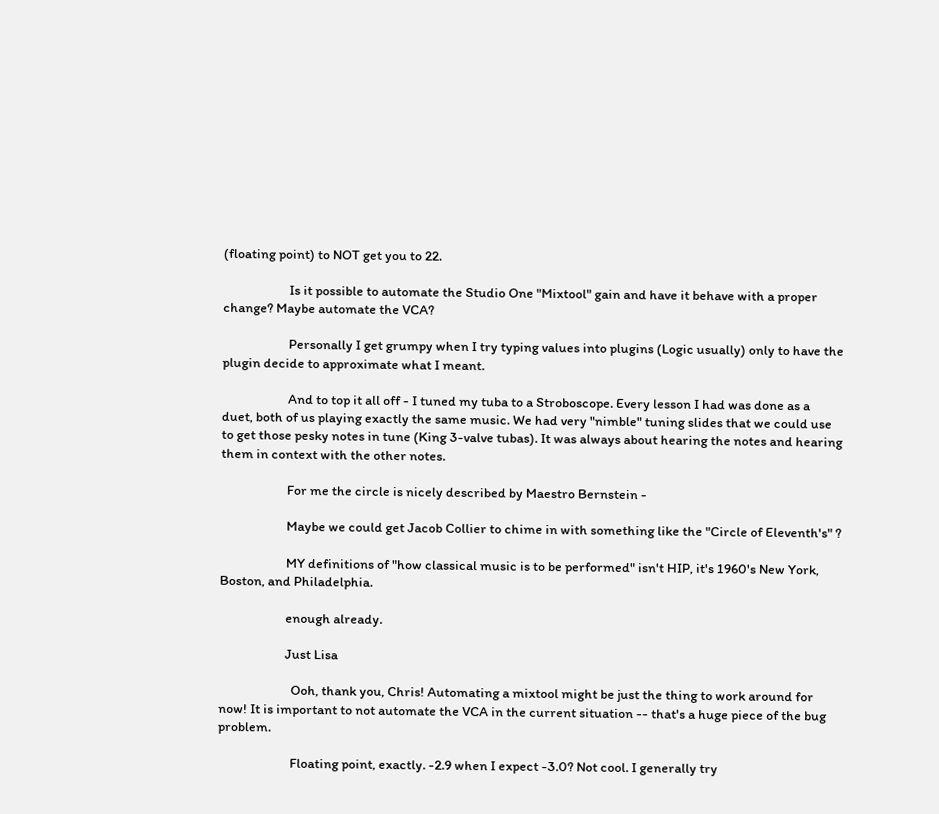(floating point) to NOT get you to 22.

                      Is it possible to automate the Studio One "Mixtool" gain and have it behave with a proper change? Maybe automate the VCA?

                      Personally I get grumpy when I try typing values into plugins (Logic usually) only to have the plugin decide to approximate what I meant.

                      And to top it all off - I tuned my tuba to a Stroboscope. Every lesson I had was done as a duet, both of us playing exactly the same music. We had very "nimble" tuning slides that we could use to get those pesky notes in tune (King 3-valve tubas). It was always about hearing the notes and hearing them in context with the other notes.

                      For me the circle is nicely described by Maestro Bernstein -

                      Maybe we could get Jacob Collier to chime in with something like the "Circle of Eleventh's" ?

                      MY definitions of "how classical music is to be performed" isn't HIP, it's 1960's New York, Boston, and Philadelphia.

                      enough already.

                      Just Lisa

                        Ooh, thank you, Chris! Automating a mixtool might be just the thing to work around for now! It is important to not automate the VCA in the current situation -- that's a huge piece of the bug problem.

                        Floating point, exactly. -2.9 when I expect -3.0? Not cool. I generally try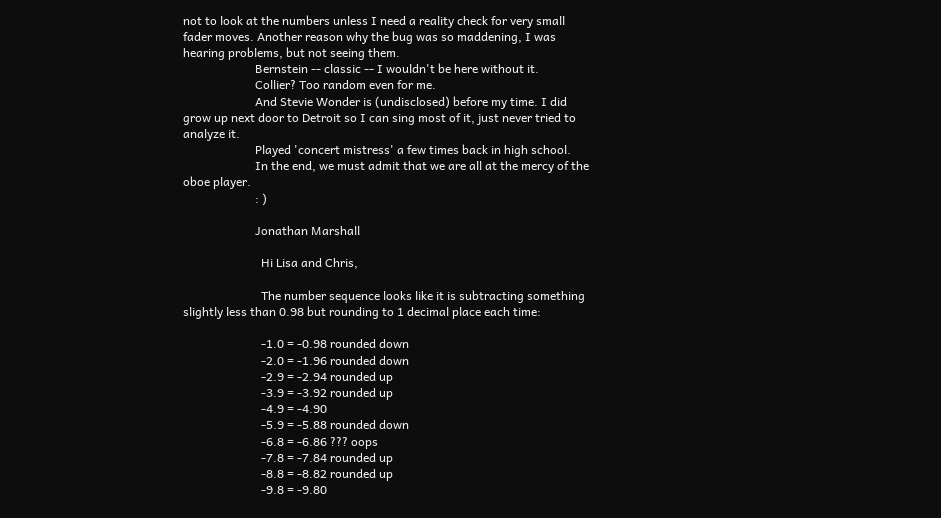not to look at the numbers unless I need a reality check for very small fader moves. Another reason why the bug was so maddening, I was hearing problems, but not seeing them.
                        Bernstein -- classic -- I wouldn't be here without it.
                        Collier? Too random even for me.
                        And Stevie Wonder is (undisclosed) before my time. I did grow up next door to Detroit so I can sing most of it, just never tried to analyze it.
                        Played 'concert mistress' a few times back in high school.
                        In the end, we must admit that we are all at the mercy of the oboe player.
                        : )

                        Jonathan Marshall

                          Hi Lisa and Chris,

                          The number sequence looks like it is subtracting something slightly less than 0.98 but rounding to 1 decimal place each time:

                          -1.0 = -0.98 rounded down
                          -2.0 = -1.96 rounded down
                          -2.9 = -2.94 rounded up
                          -3.9 = -3.92 rounded up
                          -4.9 = -4.90
                          -5.9 = -5.88 rounded down
                          -6.8 = -6.86 ??? oops
                          -7.8 = -7.84 rounded up
                          -8.8 = -8.82 rounded up
                          -9.8 = -9.80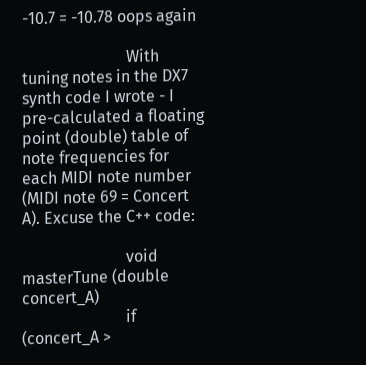-10.7 = -10.78 oops again

                          With tuning notes in the DX7 synth code I wrote - I pre-calculated a floating point (double) table of note frequencies for each MIDI note number (MIDI note 69 = Concert A). Excuse the C++ code:

                          void masterTune (double concert_A)
                          if (concert_A >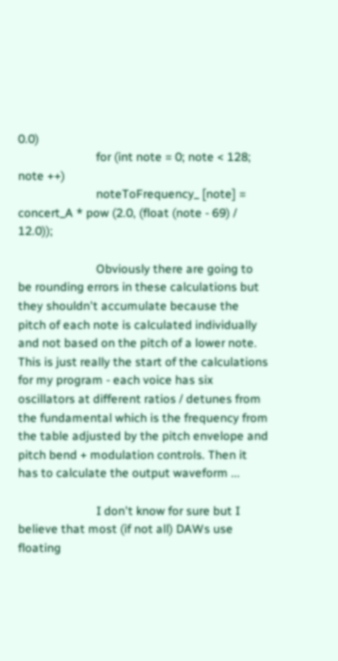0.0)
                          for (int note = 0; note < 128; note ++)
                          noteToFrequency_ [note] = concert_A * pow (2.0, (float (note - 69) / 12.0));

                          Obviously there are going to be rounding errors in these calculations but they shouldn't accumulate because the pitch of each note is calculated individually and not based on the pitch of a lower note. This is just really the start of the calculations for my program - each voice has six oscillators at different ratios / detunes from the fundamental which is the frequency from the table adjusted by the pitch envelope and pitch bend + modulation controls. Then it has to calculate the output waveform ...

                          I don't know for sure but I believe that most (if not all) DAWs use floating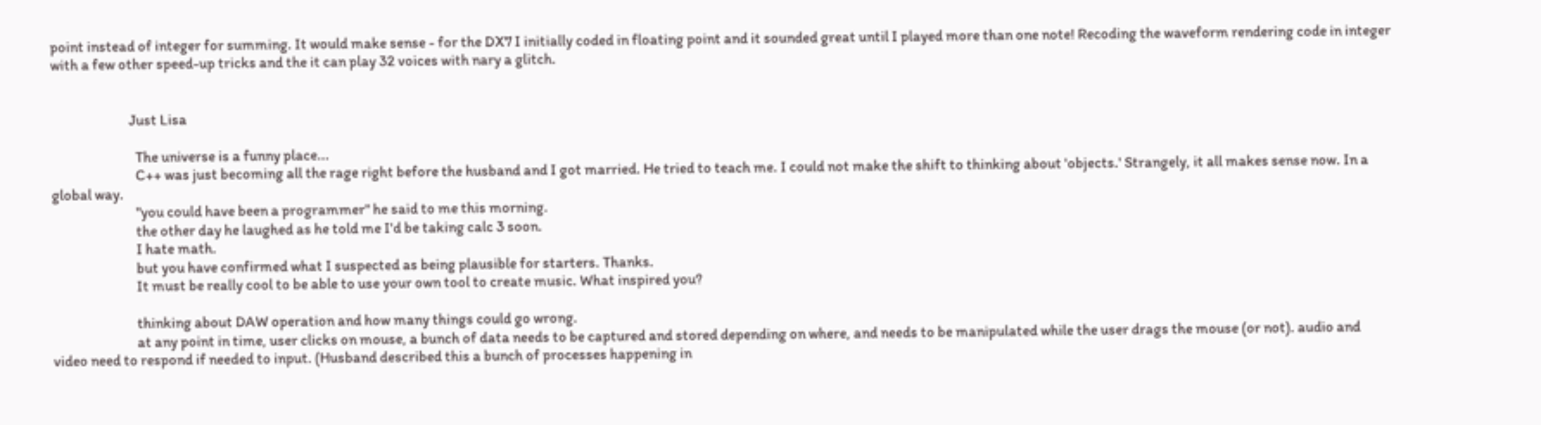point instead of integer for summing. It would make sense - for the DX7 I initially coded in floating point and it sounded great until I played more than one note! Recoding the waveform rendering code in integer with a few other speed-up tricks and the it can play 32 voices with nary a glitch.


                          Just Lisa

                            The universe is a funny place...
                            C++ was just becoming all the rage right before the husband and I got married. He tried to teach me. I could not make the shift to thinking about 'objects.' Strangely, it all makes sense now. In a global way.
                            "you could have been a programmer" he said to me this morning.
                            the other day he laughed as he told me I'd be taking calc 3 soon.
                            I hate math.
                            but you have confirmed what I suspected as being plausible for starters. Thanks.
                            It must be really cool to be able to use your own tool to create music. What inspired you?

                            thinking about DAW operation and how many things could go wrong.
                            at any point in time, user clicks on mouse, a bunch of data needs to be captured and stored depending on where, and needs to be manipulated while the user drags the mouse (or not). audio and video need to respond if needed to input. (Husband described this a bunch of processes happening in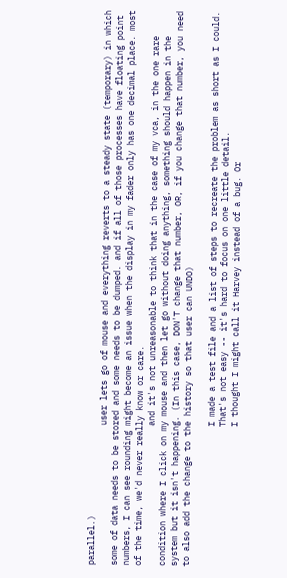parallel.)
                            user lets go of mouse and everything reverts to a steady state (temporary) in which some of data needs to be stored and some needs to be dumped. and if all of those processes have floating point numbers, I can see rounding might become an issue when the display in my fader only has one decimal place. most of the time, we'd never really know or care.
                            and it's not unreasonable to think that in the case of my vca, in the one rare condition where I click on my mouse and then let go without doing anything, something should happen in the system but it isn't happening. (In this case, DON'T change that number, OR, if you change that number, you need to also add the change to the history so that user can UNDO)

                            I made a test file and a list of steps to recreate the problem as short as I could.
                            That's not easy -- it's hard to focus on one little detail.
                            I thought I might call it Harvey instead of a bug. Or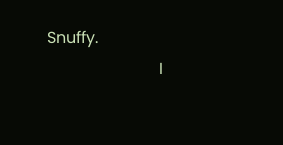Snuffy.
                            I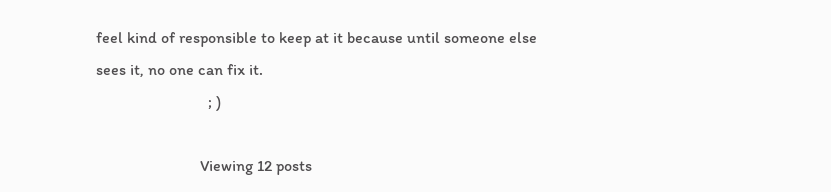feel kind of responsible to keep at it because until someone else sees it, no one can fix it.
                            ; )

                          Viewing 12 posts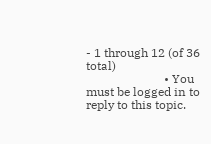- 1 through 12 (of 36 total)
                          • You must be logged in to reply to this topic.